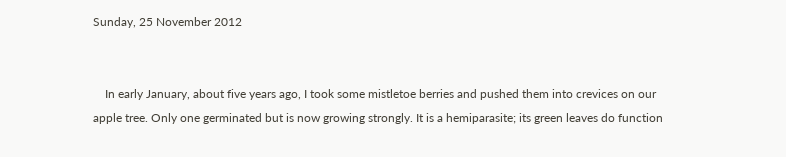Sunday, 25 November 2012


    In early January, about five years ago, I took some mistletoe berries and pushed them into crevices on our apple tree. Only one germinated but is now growing strongly. It is a hemiparasite; its green leaves do function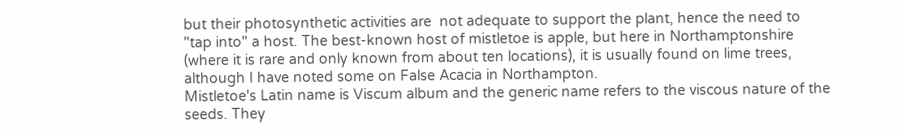but their photosynthetic activities are  not adequate to support the plant, hence the need to "tap into" a host. The best-known host of mistletoe is apple, but here in Northamptonshire (where it is rare and only known from about ten locations), it is usually found on lime trees, although I have noted some on False Acacia in Northampton.
Mistletoe's Latin name is Viscum album and the generic name refers to the viscous nature of the seeds. They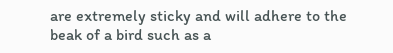are extremely sticky and will adhere to the beak of a bird such as a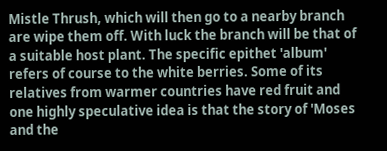Mistle Thrush, which will then go to a nearby branch are wipe them off. With luck the branch will be that of a suitable host plant. The specific epithet 'album' refers of course to the white berries. Some of its relatives from warmer countries have red fruit and one highly speculative idea is that the story of 'Moses and the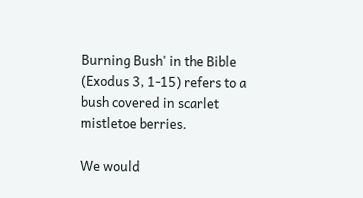Burning Bush' in the Bible (Exodus 3, 1-15) refers to a bush covered in scarlet mistletoe berries.

We would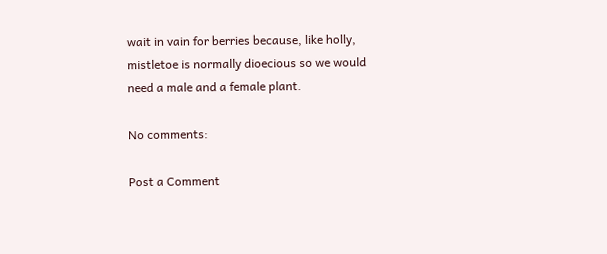wait in vain for berries because, like holly, mistletoe is normally dioecious so we would need a male and a female plant.

No comments:

Post a Comment